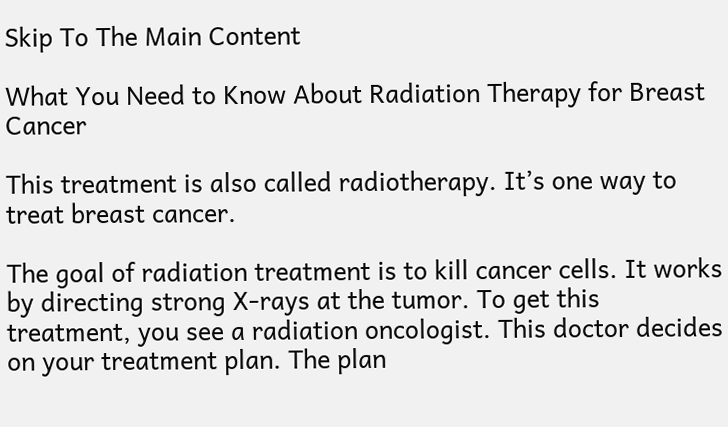Skip To The Main Content

What You Need to Know About Radiation Therapy for Breast Cancer

This treatment is also called radiotherapy. It’s one way to treat breast cancer.

The goal of radiation treatment is to kill cancer cells. It works by directing strong X-rays at the tumor. To get this treatment, you see a radiation oncologist. This doctor decides on your treatment plan. The plan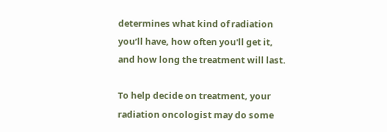determines what kind of radiation you’ll have, how often you'll get it, and how long the treatment will last.

To help decide on treatment, your radiation oncologist may do some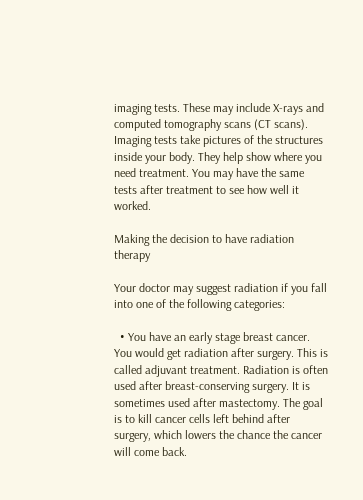imaging tests. These may include X-rays and computed tomography scans (CT scans). Imaging tests take pictures of the structures inside your body. They help show where you need treatment. You may have the same tests after treatment to see how well it worked.

Making the decision to have radiation therapy

Your doctor may suggest radiation if you fall into one of the following categories:

  • You have an early stage breast cancer. You would get radiation after surgery. This is called adjuvant treatment. Radiation is often used after breast-conserving surgery. It is sometimes used after mastectomy. The goal is to kill cancer cells left behind after surgery, which lowers the chance the cancer will come back.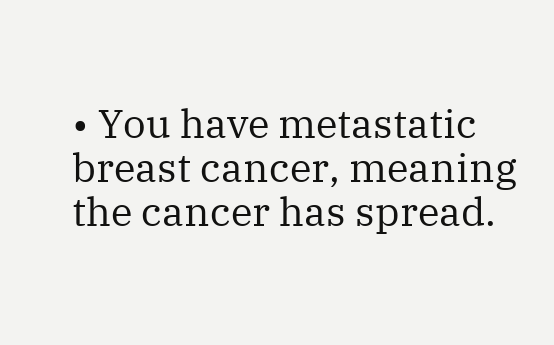• You have metastatic breast cancer, meaning the cancer has spread.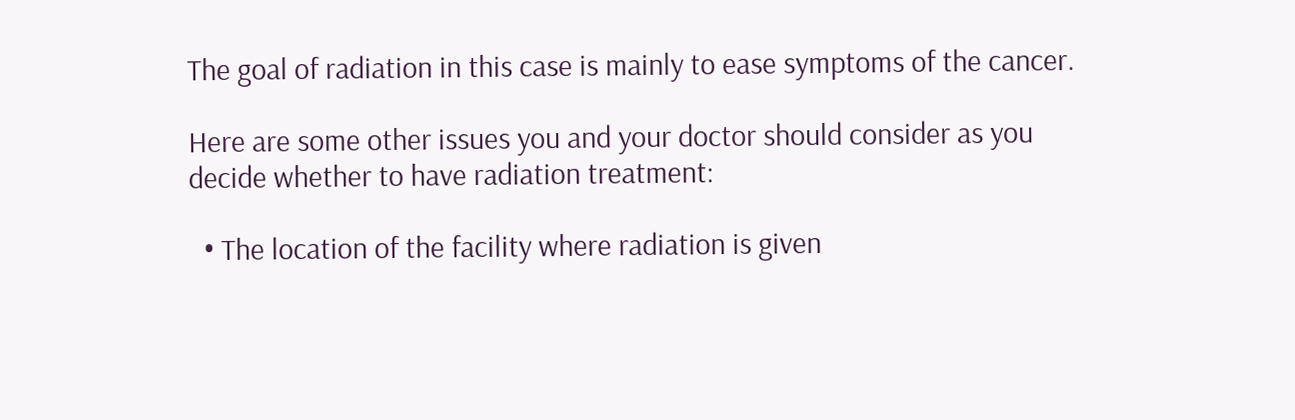The goal of radiation in this case is mainly to ease symptoms of the cancer.

Here are some other issues you and your doctor should consider as you decide whether to have radiation treatment:

  • The location of the facility where radiation is given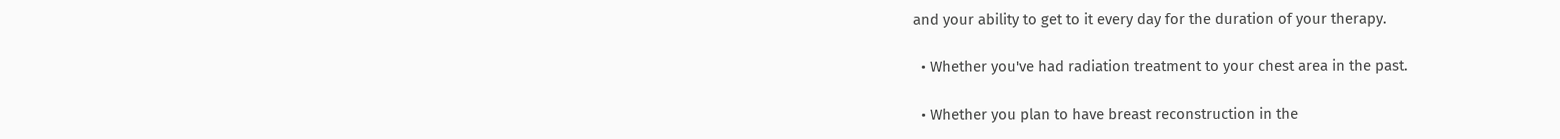and your ability to get to it every day for the duration of your therapy.

  • Whether you've had radiation treatment to your chest area in the past.

  • Whether you plan to have breast reconstruction in the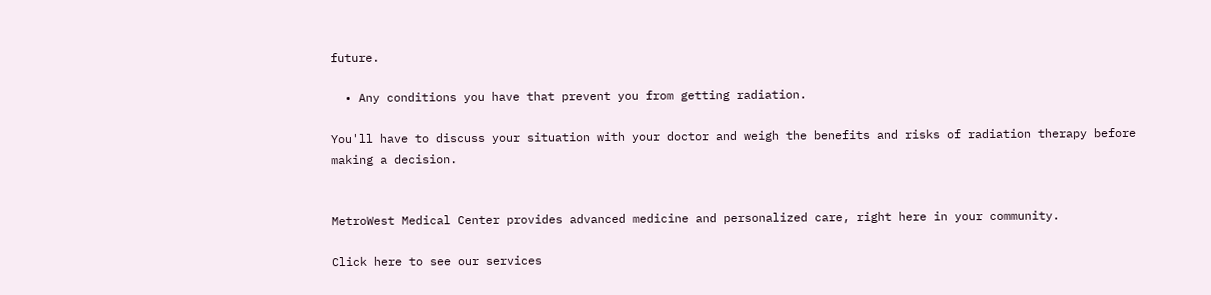future.

  • Any conditions you have that prevent you from getting radiation.

You'll have to discuss your situation with your doctor and weigh the benefits and risks of radiation therapy before making a decision.


MetroWest Medical Center provides advanced medicine and personalized care, right here in your community.

Click here to see our services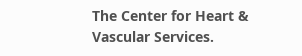The Center for Heart & Vascular Services.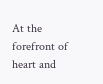At the forefront of heart and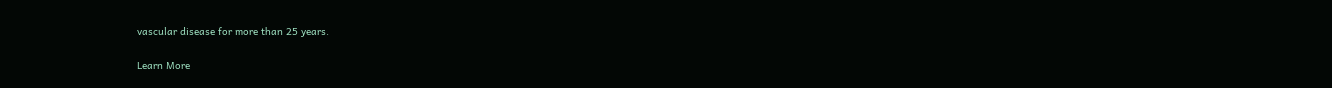vascular disease for more than 25 years.

Learn More